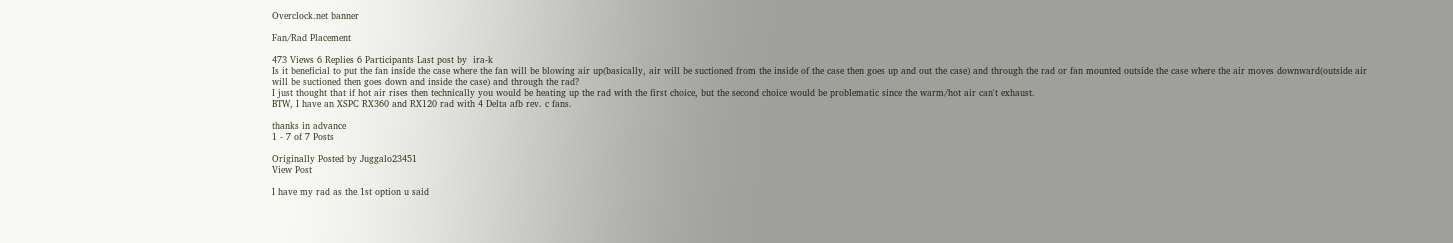Overclock.net banner

Fan/Rad Placement

473 Views 6 Replies 6 Participants Last post by  ira-k
Is it beneficial to put the fan inside the case where the fan will be blowing air up(basically, air will be suctioned from the inside of the case then goes up and out the case) and through the rad or fan mounted outside the case where the air moves downward(outside air will be suctioned then goes down and inside the case) and through the rad?
I just thought that if hot air rises then technically you would be heating up the rad with the first choice, but the second choice would be problematic since the warm/hot air can't exhaust.
BTW, I have an XSPC RX360 and RX120 rad with 4 Delta afb rev. c fans.

thanks in advance
1 - 7 of 7 Posts

Originally Posted by Juggalo23451
View Post

I have my rad as the 1st option u said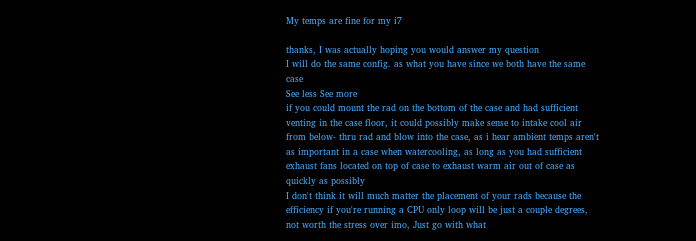My temps are fine for my i7

thanks, I was actually hoping you would answer my question
I will do the same config. as what you have since we both have the same case
See less See more
if you could mount the rad on the bottom of the case and had sufficient venting in the case floor, it could possibly make sense to intake cool air from below- thru rad and blow into the case, as i hear ambient temps aren't as important in a case when watercooling, as long as you had sufficient exhaust fans located on top of case to exhaust warm air out of case as quickly as possibly
I don't think it will much matter the placement of your rads because the efficiency if you're running a CPU only loop will be just a couple degrees, not worth the stress over imo, Just go with what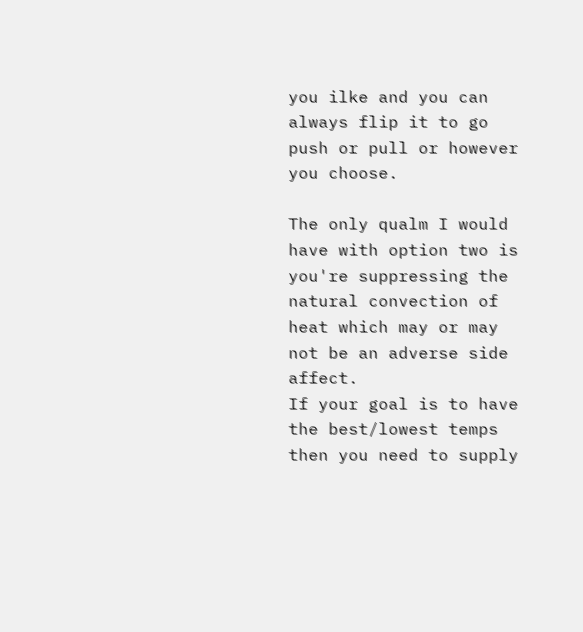you ilke and you can always flip it to go push or pull or however you choose.

The only qualm I would have with option two is you're suppressing the natural convection of heat which may or may not be an adverse side affect.
If your goal is to have the best/lowest temps then you need to supply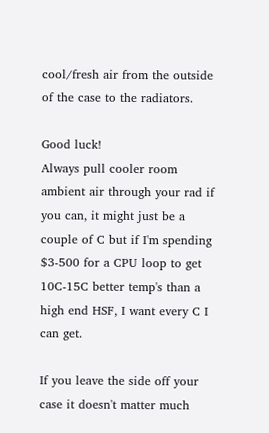cool/fresh air from the outside of the case to the radiators.

Good luck!
Always pull cooler room ambient air through your rad if you can, it might just be a couple of C but if I'm spending $3-500 for a CPU loop to get 10C-15C better temp's than a high end HSF, I want every C I can get.

If you leave the side off your case it doesn't matter much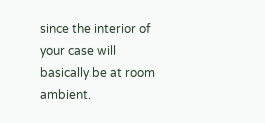since the interior of your case will basically be at room ambient.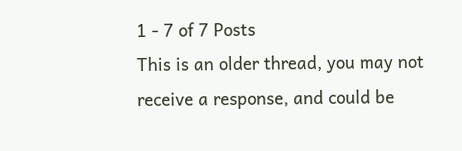1 - 7 of 7 Posts
This is an older thread, you may not receive a response, and could be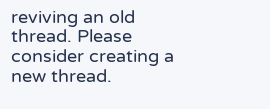reviving an old thread. Please consider creating a new thread.